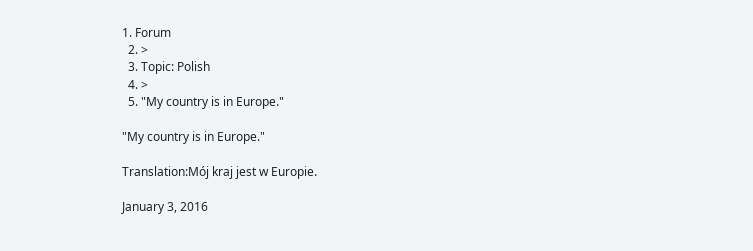1. Forum
  2. >
  3. Topic: Polish
  4. >
  5. "My country is in Europe."

"My country is in Europe."

Translation:Mój kraj jest w Europie.

January 3, 2016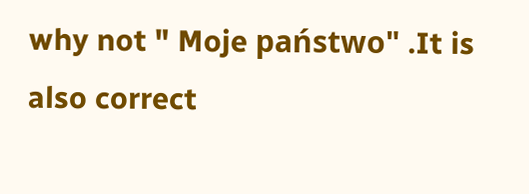why not " Moje państwo" .It is also correct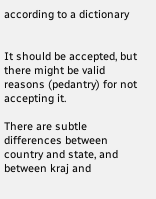according to a dictionary


It should be accepted, but there might be valid reasons (pedantry) for not accepting it.

There are subtle differences between country and state, and between kraj and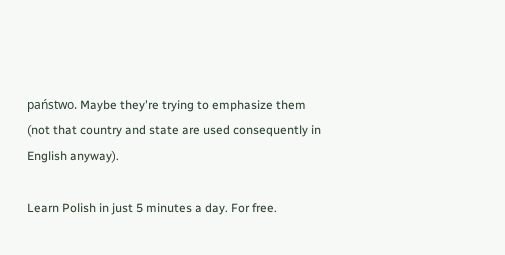państwo. Maybe they're trying to emphasize them (not that country and state are used consequently in English anyway).

Learn Polish in just 5 minutes a day. For free.